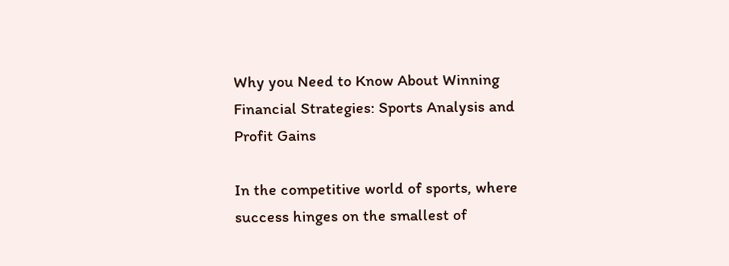Why you Need to Know About Winning Financial Strategies: Sports Analysis and Profit Gains

In the competitive world of sports, where success hinges on the smallest of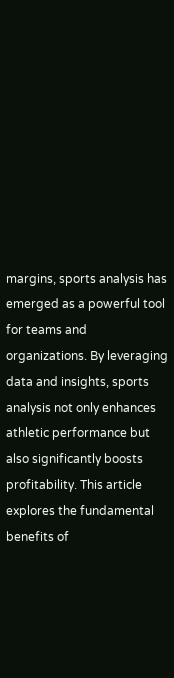margins, sports analysis has emerged as a powerful tool for teams and organizations. By leveraging data and insights, sports analysis not only enhances athletic performance but also significantly boosts profitability. This article explores the fundamental benefits of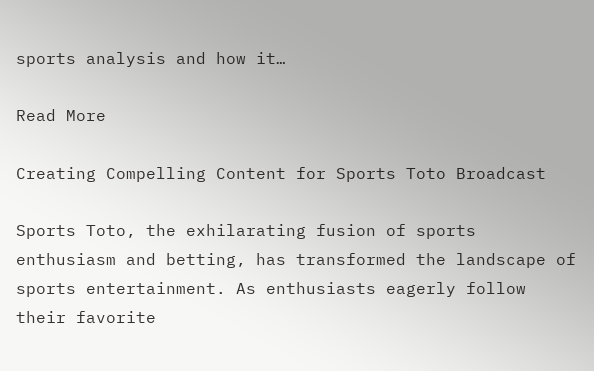sports analysis and how it…

Read More

Creating Compelling Content for Sports Toto Broadcast

Sports Toto, the exhilarating fusion of sports enthusiasm and betting, has transformed the landscape of sports entertainment. As enthusiasts eagerly follow their favorite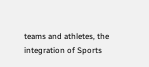teams and athletes, the integration of Sports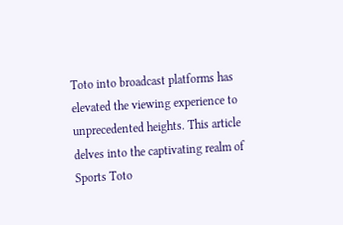Toto into broadcast platforms has elevated the viewing experience to unprecedented heights. This article delves into the captivating realm of Sports Toto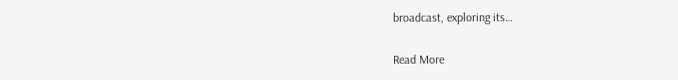broadcast, exploring its…

Read More